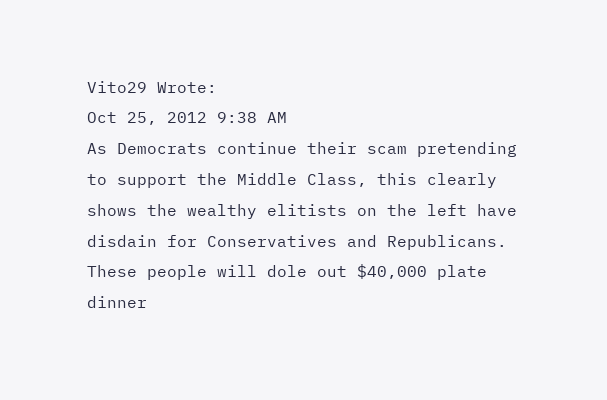Vito29 Wrote:
Oct 25, 2012 9:38 AM
As Democrats continue their scam pretending to support the Middle Class, this clearly shows the wealthy elitists on the left have disdain for Conservatives and Republicans. These people will dole out $40,000 plate dinner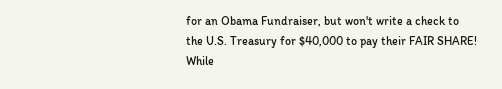for an Obama Fundraiser, but won't write a check to the U.S. Treasury for $40,000 to pay their FAIR SHARE! While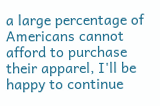a large percentage of Americans cannot afford to purchase their apparel, I'll be happy to continue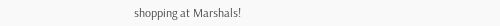shopping at Marshals!